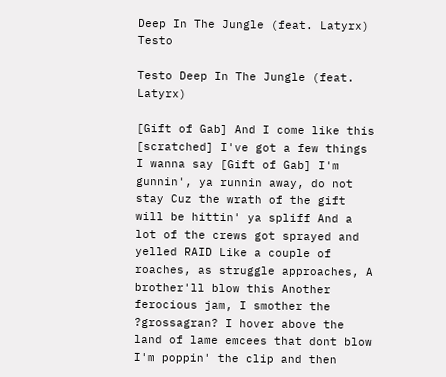Deep In The Jungle (feat. Latyrx) Testo

Testo Deep In The Jungle (feat. Latyrx)

[Gift of Gab] And I come like this [scratched] I've got a few things I wanna say [Gift of Gab] I'm gunnin', ya runnin away, do not stay Cuz the wrath of the gift will be hittin' ya spliff And a lot of the crews got sprayed and yelled RAID Like a couple of roaches, as struggle approaches, A brother'll blow this Another ferocious jam, I smother the ?grossagran? I hover above the land of lame emcees that dont blow I'm poppin' the clip and then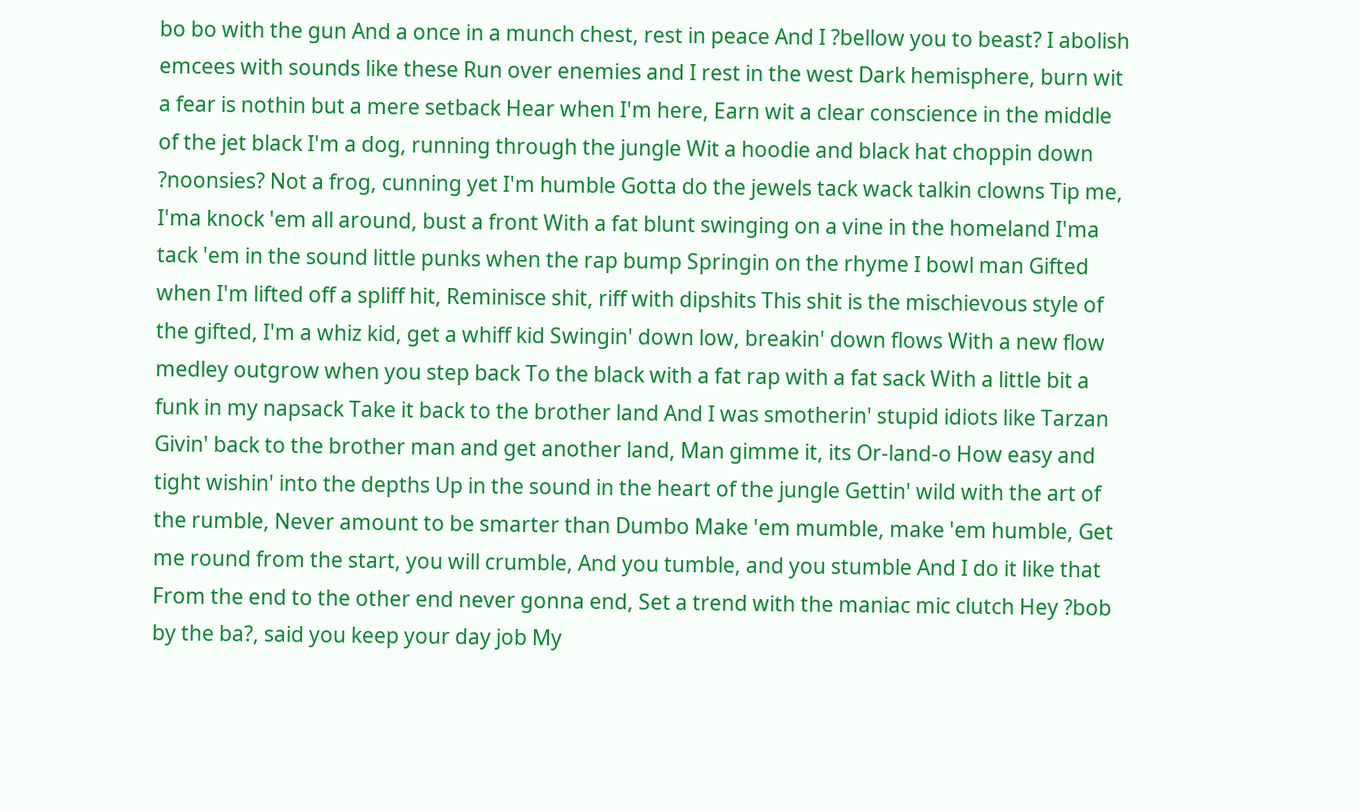bo bo with the gun And a once in a munch chest, rest in peace And I ?bellow you to beast? I abolish emcees with sounds like these Run over enemies and I rest in the west Dark hemisphere, burn wit a fear is nothin but a mere setback Hear when I'm here, Earn wit a clear conscience in the middle of the jet black I'm a dog, running through the jungle Wit a hoodie and black hat choppin down ?noonsies? Not a frog, cunning yet I'm humble Gotta do the jewels tack wack talkin clowns Tip me, I'ma knock 'em all around, bust a front With a fat blunt swinging on a vine in the homeland I'ma tack 'em in the sound little punks when the rap bump Springin on the rhyme I bowl man Gifted when I'm lifted off a spliff hit, Reminisce shit, riff with dipshits This shit is the mischievous style of the gifted, I'm a whiz kid, get a whiff kid Swingin' down low, breakin' down flows With a new flow medley outgrow when you step back To the black with a fat rap with a fat sack With a little bit a funk in my napsack Take it back to the brother land And I was smotherin' stupid idiots like Tarzan Givin' back to the brother man and get another land, Man gimme it, its Or-land-o How easy and tight wishin' into the depths Up in the sound in the heart of the jungle Gettin' wild with the art of the rumble, Never amount to be smarter than Dumbo Make 'em mumble, make 'em humble, Get me round from the start, you will crumble, And you tumble, and you stumble And I do it like that From the end to the other end never gonna end, Set a trend with the maniac mic clutch Hey ?bob by the ba?, said you keep your day job My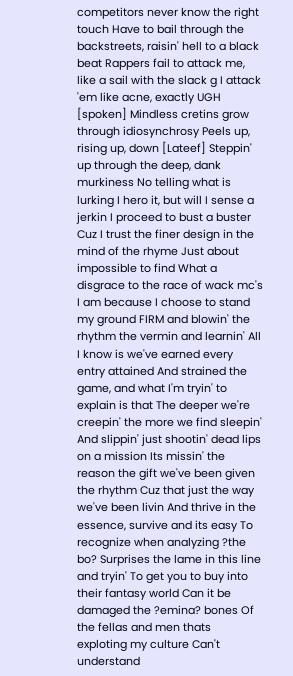competitors never know the right touch Have to bail through the backstreets, raisin' hell to a black beat Rappers fail to attack me, like a sail with the slack g I attack 'em like acne, exactly UGH [spoken] Mindless cretins grow through idiosynchrosy Peels up, rising up, down [Lateef] Steppin' up through the deep, dank murkiness No telling what is lurking I hero it, but will I sense a jerkin I proceed to bust a buster Cuz I trust the finer design in the mind of the rhyme Just about impossible to find What a disgrace to the race of wack mc's I am because I choose to stand my ground FIRM and blowin' the rhythm the vermin and learnin' All I know is we've earned every entry attained And strained the game, and what I'm tryin' to explain is that The deeper we're creepin' the more we find sleepin' And slippin' just shootin' dead lips on a mission Its missin' the reason the gift we've been given the rhythm Cuz that just the way we've been livin And thrive in the essence, survive and its easy To recognize when analyzing ?the bo? Surprises the lame in this line and tryin' To get you to buy into their fantasy world Can it be damaged the ?emina? bones Of the fellas and men thats exploting my culture Can't understand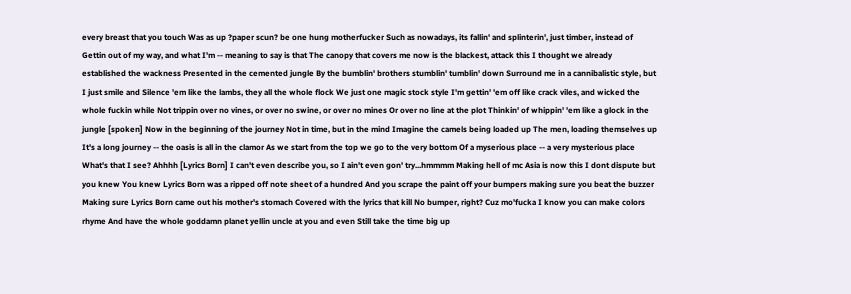every breast that you touch Was as up ?paper scun? be one hung motherfucker Such as nowadays, its fallin' and splinterin', just timber, instead of Gettin out of my way, and what I'm -- meaning to say is that The canopy that covers me now is the blackest, attack this I thought we already established the wackness Presented in the cemented jungle By the bumblin' brothers stumblin' tumblin' down Surround me in a cannibalistic style, but I just smile and Silence 'em like the lambs, they all the whole flock We just one magic stock style I'm gettin' 'em off like crack viles, and wicked the whole fuckin while Not trippin over no vines, or over no swine, or over no mines Or over no line at the plot Thinkin' of whippin' 'em like a glock in the jungle [spoken] Now in the beginning of the journey Not in time, but in the mind Imagine the camels being loaded up The men, loading themselves up It's a long journey -- the oasis is all in the clamor As we start from the top we go to the very bottom Of a myserious place -- a very mysterious place What's that I see? Ahhhh [Lyrics Born] I can't even describe you, so I ain't even gon' try...hmmmm Making hell of mc Asia is now this I dont dispute but you knew You knew Lyrics Born was a ripped off note sheet of a hundred And you scrape the paint off your bumpers making sure you beat the buzzer Making sure Lyrics Born came out his mother's stomach Covered with the lyrics that kill No bumper, right? Cuz mo'fucka I know you can make colors rhyme And have the whole goddamn planet yellin uncle at you and even Still take the time big up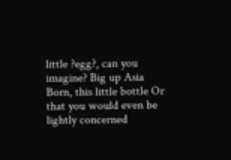little ?egg?, can you imagine? Big up Asia Born, this little bottle Or that you would even be lightly concerned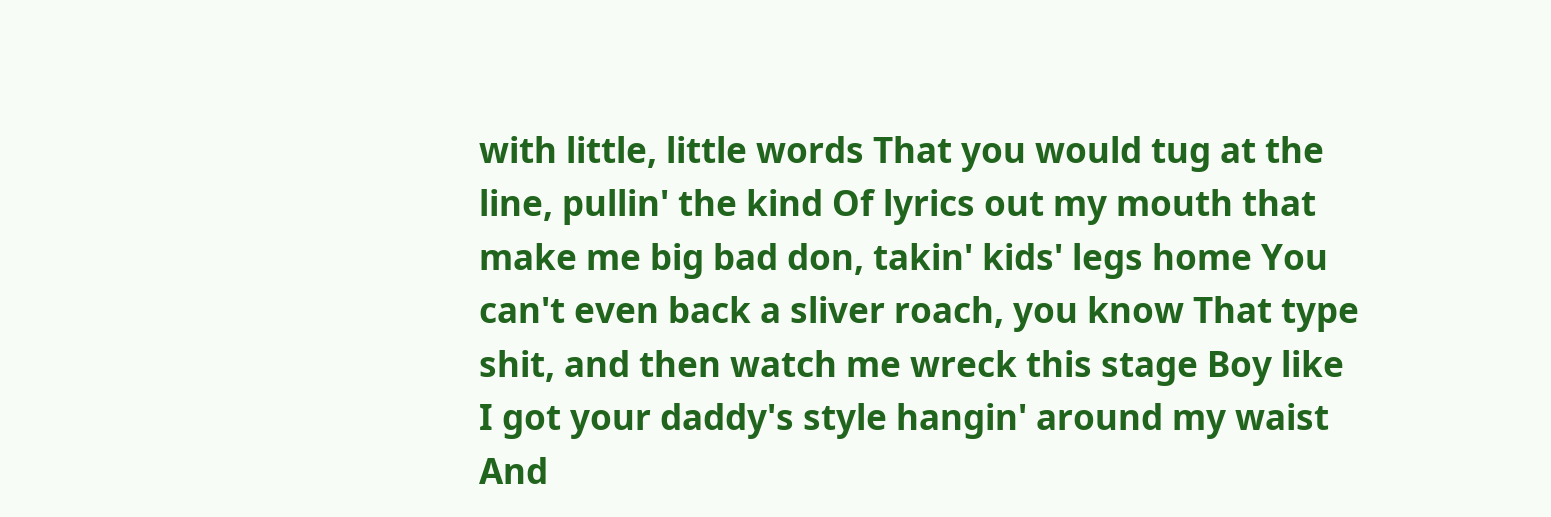with little, little words That you would tug at the line, pullin' the kind Of lyrics out my mouth that make me big bad don, takin' kids' legs home You can't even back a sliver roach, you know That type shit, and then watch me wreck this stage Boy like I got your daddy's style hangin' around my waist And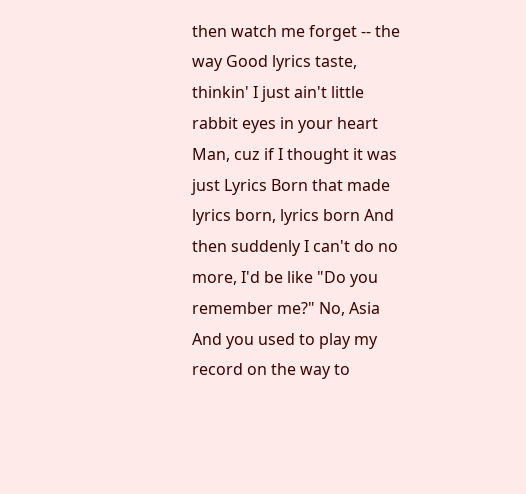then watch me forget -- the way Good lyrics taste, thinkin' I just ain't little rabbit eyes in your heart Man, cuz if I thought it was just Lyrics Born that made lyrics born, lyrics born And then suddenly I can't do no more, I'd be like "Do you remember me?" No, Asia And you used to play my record on the way to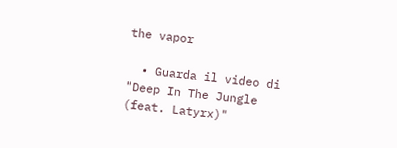the vapor

  • Guarda il video di "Deep In The Jungle (feat. Latyrx)"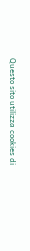Questo sito utilizza cookies di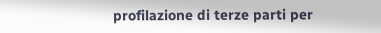profilazione di terze parti per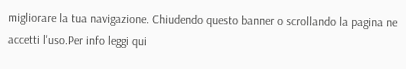migliorare la tua navigazione. Chiudendo questo banner o scrollando la pagina ne accetti l'uso.Per info leggi qui